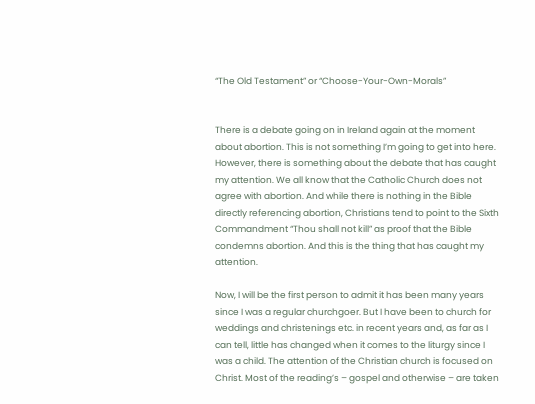“The Old Testament” or “Choose-Your-Own-Morals”


There is a debate going on in Ireland again at the moment about abortion. This is not something I’m going to get into here. However, there is something about the debate that has caught my attention. We all know that the Catholic Church does not agree with abortion. And while there is nothing in the Bible directly referencing abortion, Christians tend to point to the Sixth Commandment “Thou shall not kill” as proof that the Bible condemns abortion. And this is the thing that has caught my attention.

Now, I will be the first person to admit it has been many years since I was a regular churchgoer. But I have been to church for weddings and christenings etc. in recent years and, as far as I can tell, little has changed when it comes to the liturgy since I was a child. The attention of the Christian church is focused on Christ. Most of the reading’s – gospel and otherwise – are taken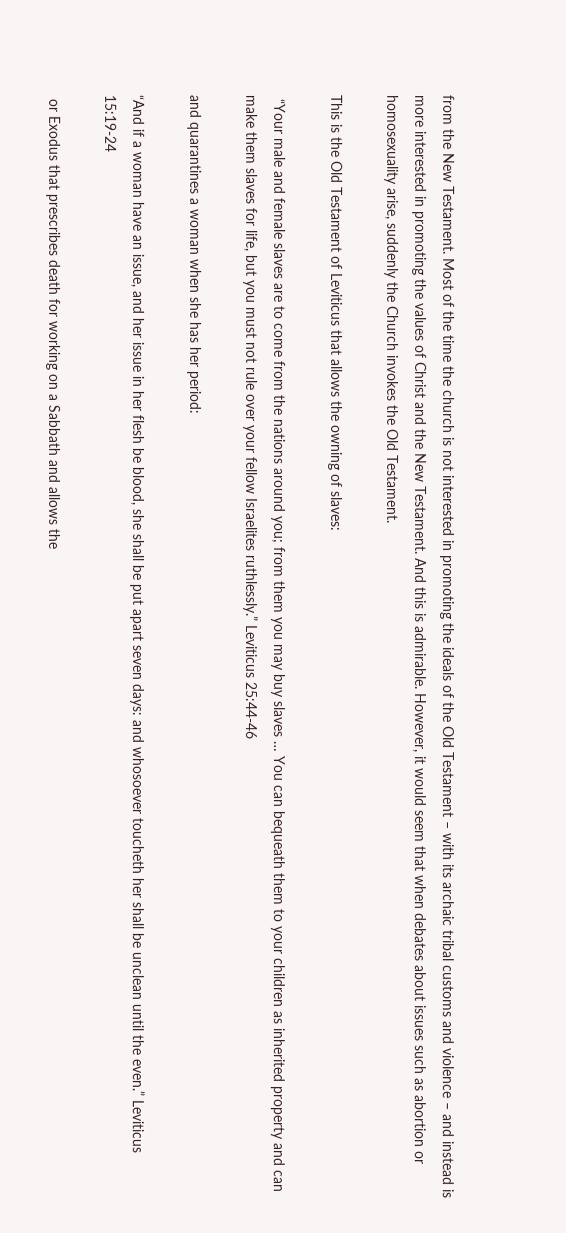from the New Testament. Most of the time the church is not interested in promoting the ideals of the Old Testament – with its archaic tribal customs and violence – and instead is more interested in promoting the values of Christ and the New Testament. And this is admirable. However, it would seem that when debates about issues such as abortion or homosexuality arise, suddenly the Church invokes the Old Testament.

This is the Old Testament of Leviticus that allows the owning of slaves:

 “Your male and female slaves are to come from the nations around you; from them you may buy slaves … You can bequeath them to your children as inherited property and can make them slaves for life, but you must not rule over your fellow Israelites ruthlessly.” Leviticus 25:44-46

and quarantines a woman when she has her period:

“And if a woman have an issue, and her issue in her flesh be blood, she shall be put apart seven days: and whosoever toucheth her shall be unclean until the even.” Leviticus 15:19-24

 or Exodus that prescribes death for working on a Sabbath and allows the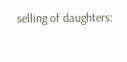selling of daughters: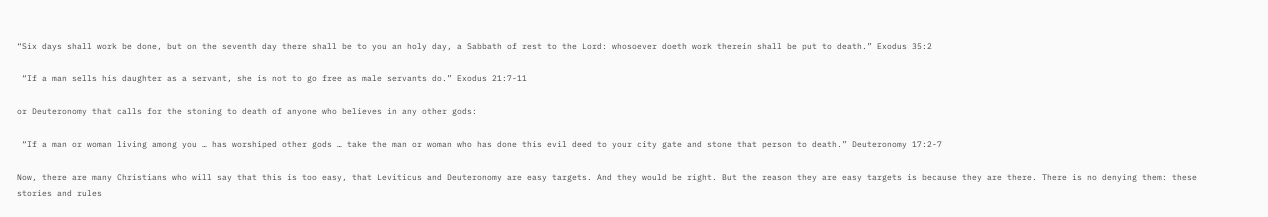“Six days shall work be done, but on the seventh day there shall be to you an holy day, a Sabbath of rest to the Lord: whosoever doeth work therein shall be put to death.” Exodus 35:2

 “If a man sells his daughter as a servant, she is not to go free as male servants do.” Exodus 21:7-11

or Deuteronomy that calls for the stoning to death of anyone who believes in any other gods:

 “If a man or woman living among you … has worshiped other gods … take the man or woman who has done this evil deed to your city gate and stone that person to death.” Deuteronomy 17:2-7

Now, there are many Christians who will say that this is too easy, that Leviticus and Deuteronomy are easy targets. And they would be right. But the reason they are easy targets is because they are there. There is no denying them: these stories and rules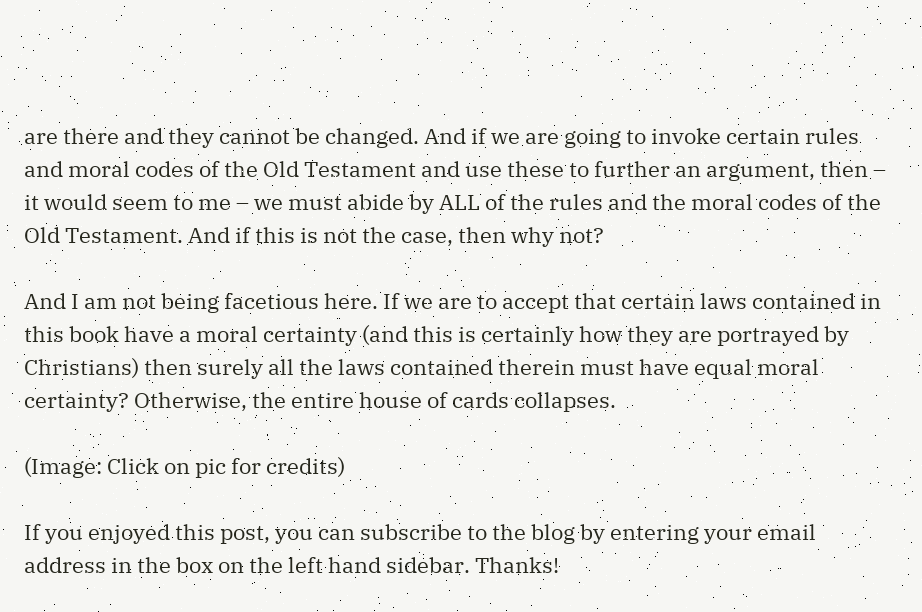are there and they cannot be changed. And if we are going to invoke certain rules and moral codes of the Old Testament and use these to further an argument, then – it would seem to me – we must abide by ALL of the rules and the moral codes of the Old Testament. And if this is not the case, then why not?

And I am not being facetious here. If we are to accept that certain laws contained in this book have a moral certainty (and this is certainly how they are portrayed by Christians) then surely all the laws contained therein must have equal moral certainty? Otherwise, the entire house of cards collapses.

(Image: Click on pic for credits)

If you enjoyed this post, you can subscribe to the blog by entering your email address in the box on the left hand sidebar. Thanks!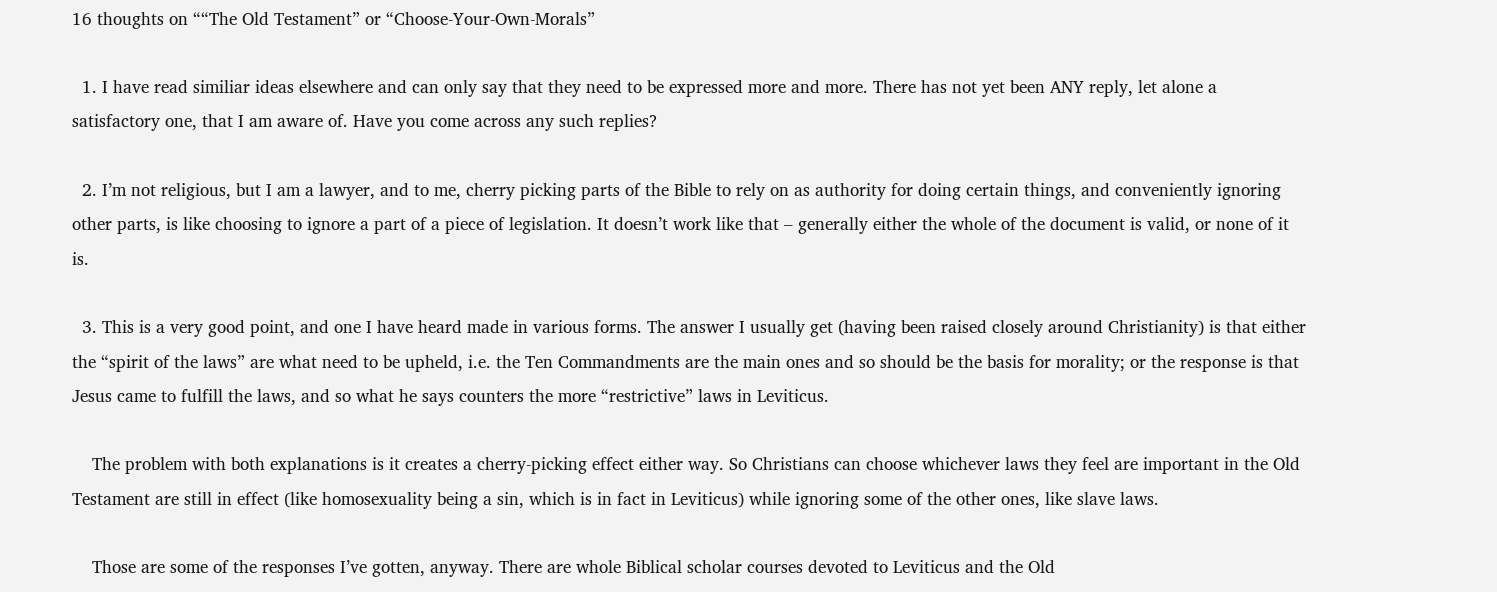16 thoughts on ““The Old Testament” or “Choose-Your-Own-Morals”

  1. I have read similiar ideas elsewhere and can only say that they need to be expressed more and more. There has not yet been ANY reply, let alone a satisfactory one, that I am aware of. Have you come across any such replies?

  2. I’m not religious, but I am a lawyer, and to me, cherry picking parts of the Bible to rely on as authority for doing certain things, and conveniently ignoring other parts, is like choosing to ignore a part of a piece of legislation. It doesn’t work like that – generally either the whole of the document is valid, or none of it is.

  3. This is a very good point, and one I have heard made in various forms. The answer I usually get (having been raised closely around Christianity) is that either the “spirit of the laws” are what need to be upheld, i.e. the Ten Commandments are the main ones and so should be the basis for morality; or the response is that Jesus came to fulfill the laws, and so what he says counters the more “restrictive” laws in Leviticus.

    The problem with both explanations is it creates a cherry-picking effect either way. So Christians can choose whichever laws they feel are important in the Old Testament are still in effect (like homosexuality being a sin, which is in fact in Leviticus) while ignoring some of the other ones, like slave laws.

    Those are some of the responses I’ve gotten, anyway. There are whole Biblical scholar courses devoted to Leviticus and the Old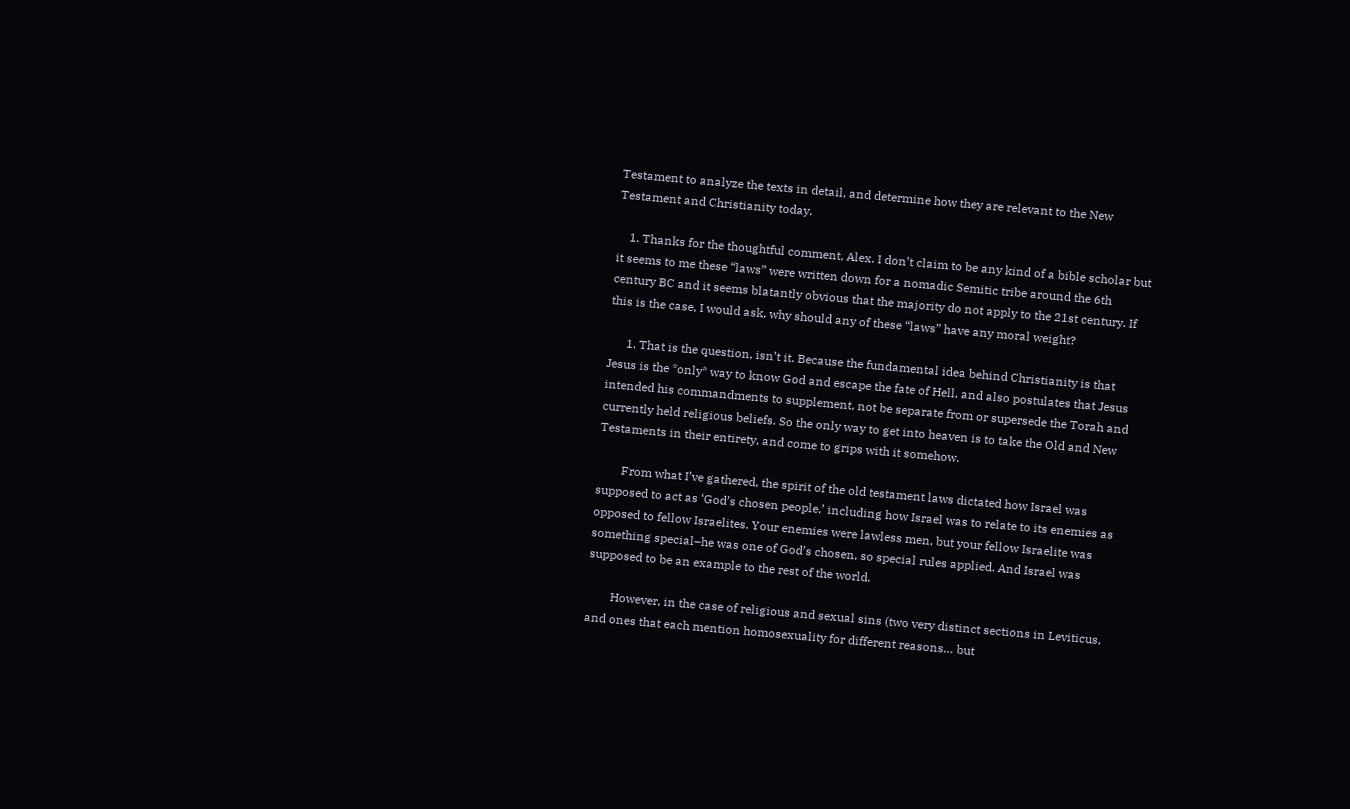Testament to analyze the texts in detail, and determine how they are relevant to the New Testament and Christianity today.

    1. Thanks for the thoughtful comment, Alex. I don’t claim to be any kind of a bible scholar but it seems to me these “laws” were written down for a nomadic Semitic tribe around the 6th century BC and it seems blatantly obvious that the majority do not apply to the 21st century. If this is the case, I would ask, why should any of these “laws” have any moral weight?

      1. That is the question, isn’t it. Because the fundamental idea behind Christianity is that Jesus is the *only* way to know God and escape the fate of Hell, and also postulates that Jesus intended his commandments to supplement, not be separate from or supersede the Torah and currently held religious beliefs. So the only way to get into heaven is to take the Old and New Testaments in their entirety, and come to grips with it somehow.

        From what I’ve gathered, the spirit of the old testament laws dictated how Israel was supposed to act as ‘God’s chosen people,’ including how Israel was to relate to its enemies as opposed to fellow Israelites. Your enemies were lawless men, but your fellow Israelite was something special–he was one of God’s chosen, so special rules applied. And Israel was supposed to be an example to the rest of the world.

        However, in the case of religious and sexual sins (two very distinct sections in Leviticus, and ones that each mention homosexuality for different reasons… but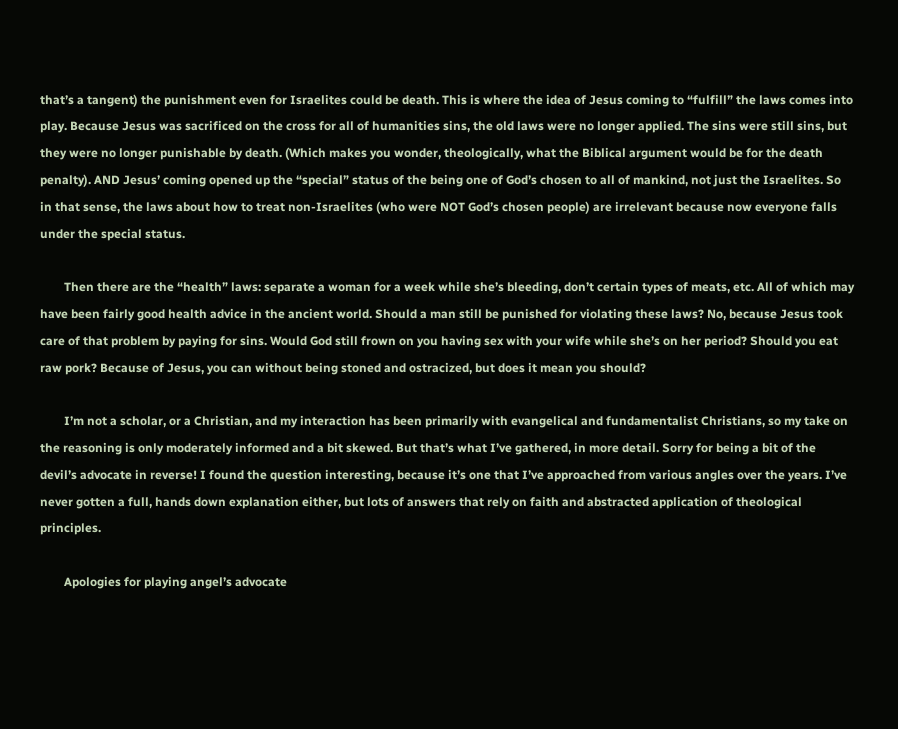that’s a tangent) the punishment even for Israelites could be death. This is where the idea of Jesus coming to “fulfill” the laws comes into play. Because Jesus was sacrificed on the cross for all of humanities sins, the old laws were no longer applied. The sins were still sins, but they were no longer punishable by death. (Which makes you wonder, theologically, what the Biblical argument would be for the death penalty). AND Jesus’ coming opened up the “special” status of the being one of God’s chosen to all of mankind, not just the Israelites. So in that sense, the laws about how to treat non-Israelites (who were NOT God’s chosen people) are irrelevant because now everyone falls under the special status.

        Then there are the “health” laws: separate a woman for a week while she’s bleeding, don’t certain types of meats, etc. All of which may have been fairly good health advice in the ancient world. Should a man still be punished for violating these laws? No, because Jesus took care of that problem by paying for sins. Would God still frown on you having sex with your wife while she’s on her period? Should you eat raw pork? Because of Jesus, you can without being stoned and ostracized, but does it mean you should?

        I’m not a scholar, or a Christian, and my interaction has been primarily with evangelical and fundamentalist Christians, so my take on the reasoning is only moderately informed and a bit skewed. But that’s what I’ve gathered, in more detail. Sorry for being a bit of the devil’s advocate in reverse! I found the question interesting, because it’s one that I’ve approached from various angles over the years. I’ve never gotten a full, hands down explanation either, but lots of answers that rely on faith and abstracted application of theological principles.

        Apologies for playing angel’s advocate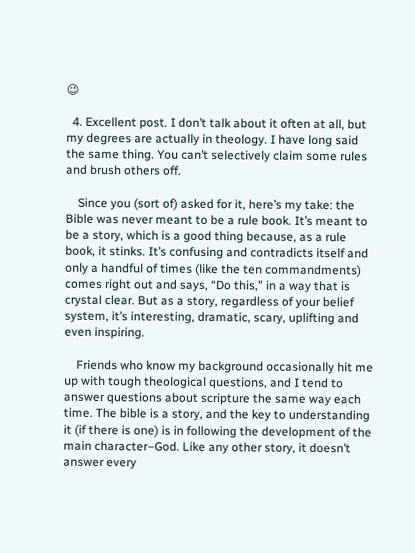😉

  4. Excellent post. I don’t talk about it often at all, but my degrees are actually in theology. I have long said the same thing. You can’t selectively claim some rules and brush others off.

    Since you (sort of) asked for it, here’s my take: the Bible was never meant to be a rule book. It’s meant to be a story, which is a good thing because, as a rule book, it stinks. It’s confusing and contradicts itself and only a handful of times (like the ten commandments) comes right out and says, “Do this,” in a way that is crystal clear. But as a story, regardless of your belief system, it’s interesting, dramatic, scary, uplifting and even inspiring.

    Friends who know my background occasionally hit me up with tough theological questions, and I tend to answer questions about scripture the same way each time. The bible is a story, and the key to understanding it (if there is one) is in following the development of the main character–God. Like any other story, it doesn’t answer every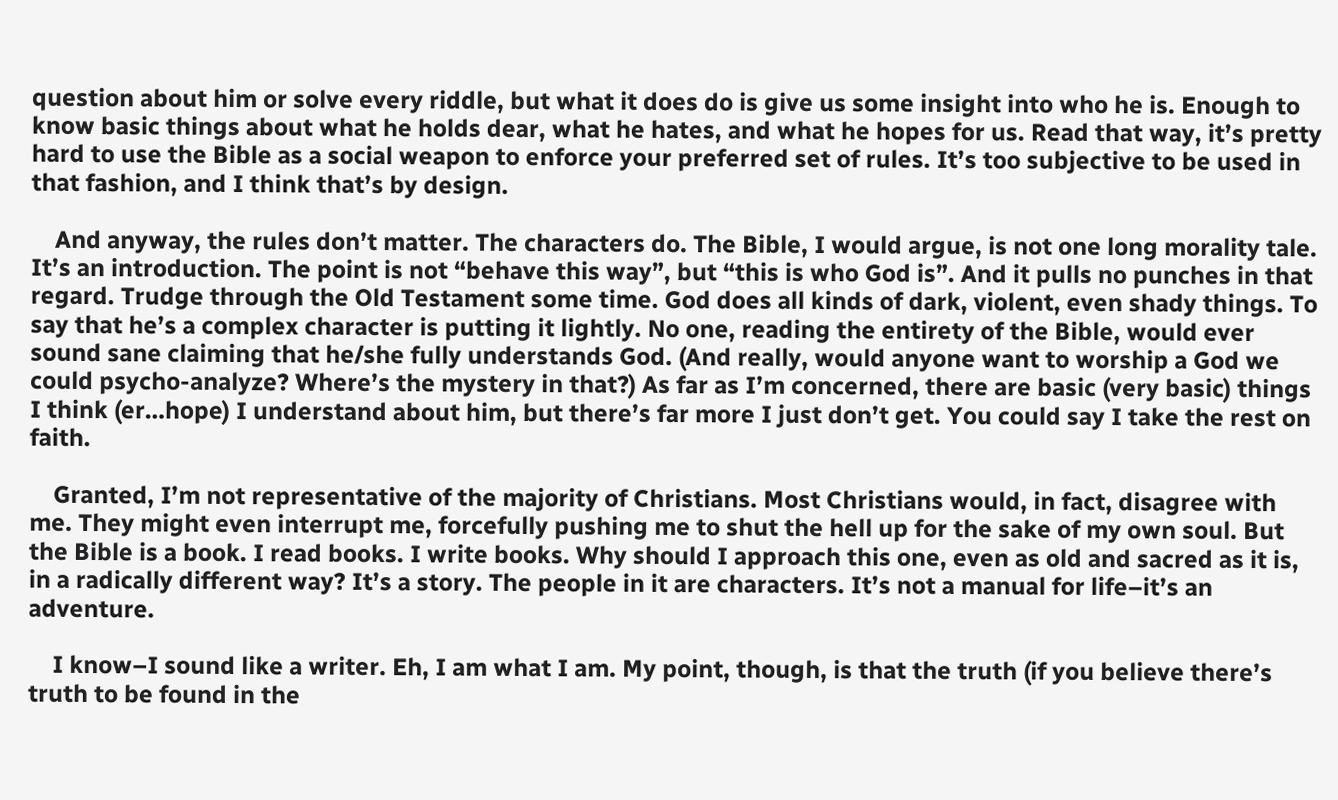question about him or solve every riddle, but what it does do is give us some insight into who he is. Enough to know basic things about what he holds dear, what he hates, and what he hopes for us. Read that way, it’s pretty hard to use the Bible as a social weapon to enforce your preferred set of rules. It’s too subjective to be used in that fashion, and I think that’s by design.

    And anyway, the rules don’t matter. The characters do. The Bible, I would argue, is not one long morality tale. It’s an introduction. The point is not “behave this way”, but “this is who God is”. And it pulls no punches in that regard. Trudge through the Old Testament some time. God does all kinds of dark, violent, even shady things. To say that he’s a complex character is putting it lightly. No one, reading the entirety of the Bible, would ever sound sane claiming that he/she fully understands God. (And really, would anyone want to worship a God we could psycho-analyze? Where’s the mystery in that?) As far as I’m concerned, there are basic (very basic) things I think (er…hope) I understand about him, but there’s far more I just don’t get. You could say I take the rest on faith.

    Granted, I’m not representative of the majority of Christians. Most Christians would, in fact, disagree with me. They might even interrupt me, forcefully pushing me to shut the hell up for the sake of my own soul. But the Bible is a book. I read books. I write books. Why should I approach this one, even as old and sacred as it is, in a radically different way? It’s a story. The people in it are characters. It’s not a manual for life–it’s an adventure.

    I know–I sound like a writer. Eh, I am what I am. My point, though, is that the truth (if you believe there’s truth to be found in the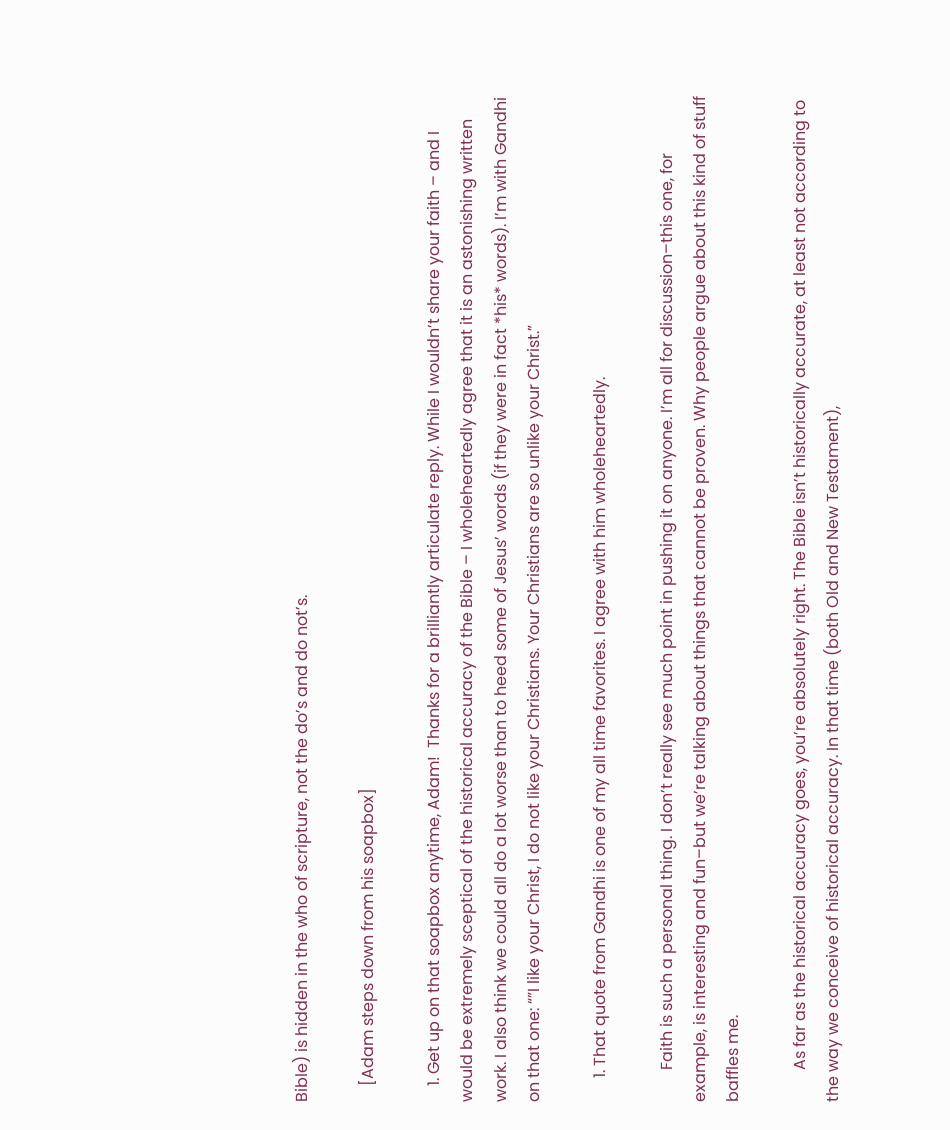Bible) is hidden in the who of scripture, not the do’s and do not’s.

    [Adam steps down from his soapbox]

    1. Get up on that soapbox anytime, Adam!  Thanks for a brilliantly articulate reply. While I wouldn’t share your faith – and I would be extremely sceptical of the historical accuracy of the Bible – I wholeheartedly agree that it is an astonishing written work. I also think we could all do a lot worse than to heed some of Jesus’ words (if they were in fact *his* words). I’m with Gandhi on that one: “”I like your Christ, I do not like your Christians. Your Christians are so unlike your Christ.”

      1. That quote from Gandhi is one of my all time favorites. I agree with him wholeheartedly.

        Faith is such a personal thing. I don’t really see much point in pushing it on anyone. I’m all for discussion–this one, for example, is interesting and fun–but we’re talking about things that cannot be proven. Why people argue about this kind of stuff baffles me.

        As far as the historical accuracy goes, you’re absolutely right. The Bible isn’t historically accurate, at least not according to the way we conceive of historical accuracy. In that time (both Old and New Testament),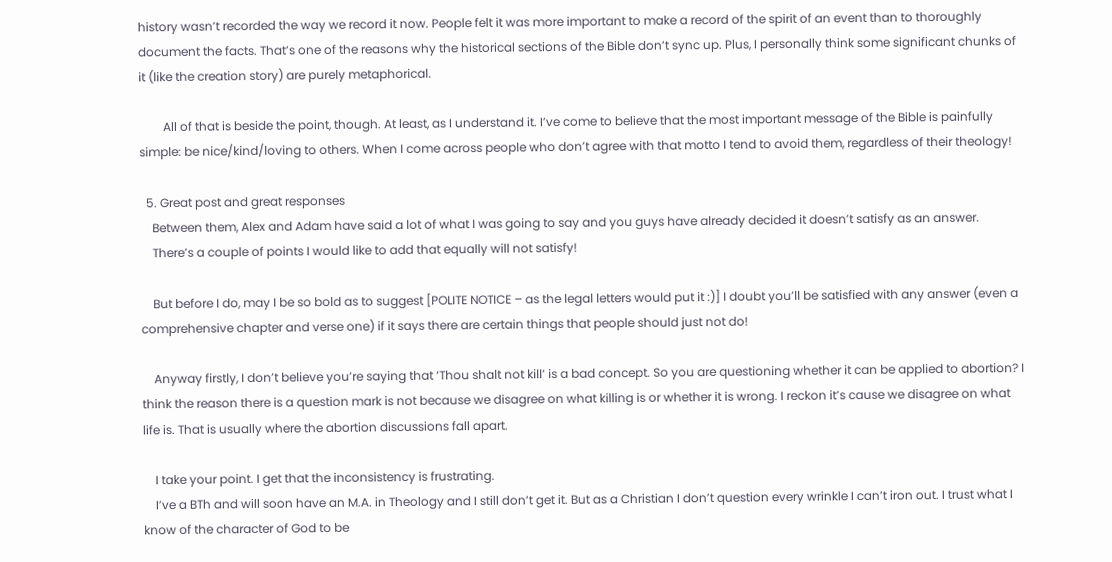history wasn’t recorded the way we record it now. People felt it was more important to make a record of the spirit of an event than to thoroughly document the facts. That’s one of the reasons why the historical sections of the Bible don’t sync up. Plus, I personally think some significant chunks of it (like the creation story) are purely metaphorical.

        All of that is beside the point, though. At least, as I understand it. I’ve come to believe that the most important message of the Bible is painfully simple: be nice/kind/loving to others. When I come across people who don’t agree with that motto I tend to avoid them, regardless of their theology!

  5. Great post and great responses
    Between them, Alex and Adam have said a lot of what I was going to say and you guys have already decided it doesn’t satisfy as an answer.
    There’s a couple of points I would like to add that equally will not satisfy!

    But before I do, may I be so bold as to suggest [POLITE NOTICE – as the legal letters would put it :)] I doubt you’ll be satisfied with any answer (even a comprehensive chapter and verse one) if it says there are certain things that people should just not do!

    Anyway firstly, I don’t believe you’re saying that ‘Thou shalt not kill’ is a bad concept. So you are questioning whether it can be applied to abortion? I think the reason there is a question mark is not because we disagree on what killing is or whether it is wrong. I reckon it’s cause we disagree on what life is. That is usually where the abortion discussions fall apart.

    I take your point. I get that the inconsistency is frustrating.
    I’ve a BTh and will soon have an M.A. in Theology and I still don’t get it. But as a Christian I don’t question every wrinkle I can’t iron out. I trust what I know of the character of God to be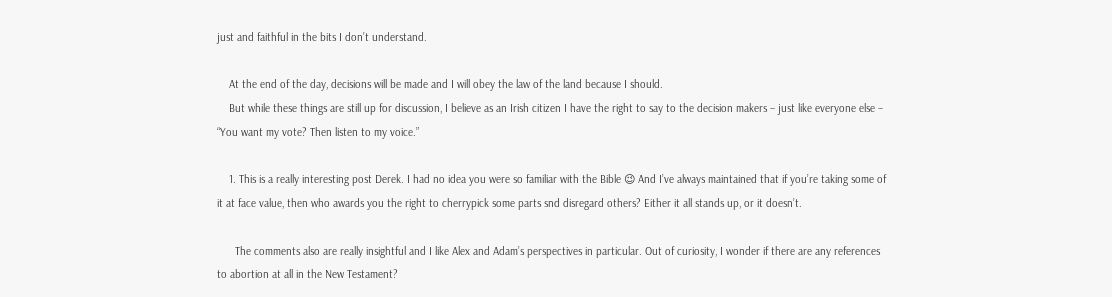just and faithful in the bits I don’t understand.

    At the end of the day, decisions will be made and I will obey the law of the land because I should.
    But while these things are still up for discussion, I believe as an Irish citizen I have the right to say to the decision makers – just like everyone else – “You want my vote? Then listen to my voice.”

    1. This is a really interesting post Derek. I had no idea you were so familiar with the Bible 😉 And I’ve always maintained that if you’re taking some of it at face value, then who awards you the right to cherrypick some parts snd disregard others? Either it all stands up, or it doesn’t.

      The comments also are really insightful and I like Alex and Adam’s perspectives in particular. Out of curiosity, I wonder if there are any references to abortion at all in the New Testament?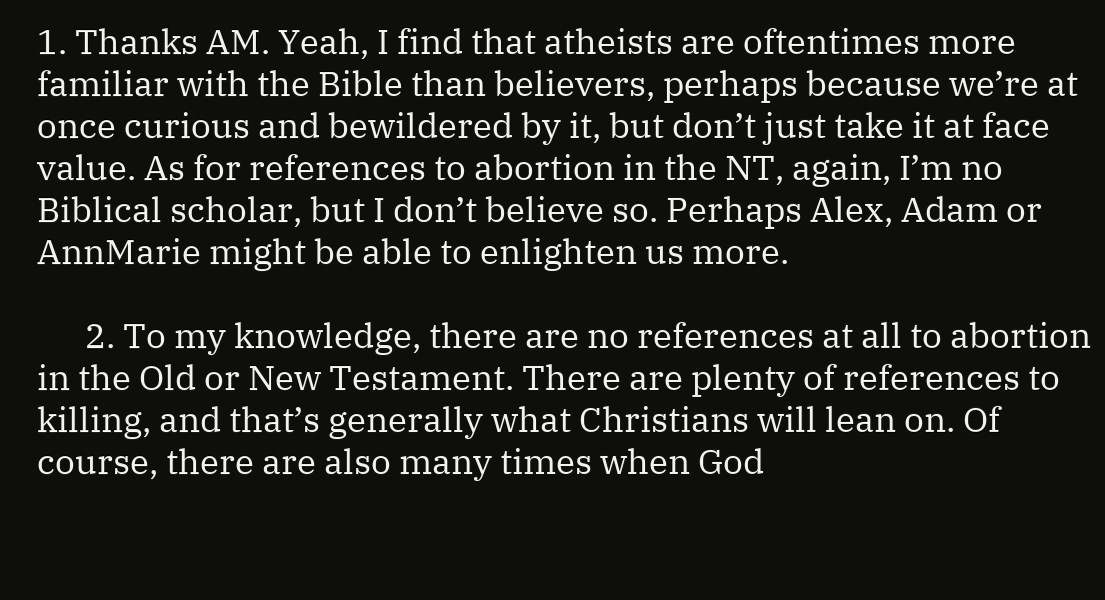1. Thanks AM. Yeah, I find that atheists are oftentimes more familiar with the Bible than believers, perhaps because we’re at once curious and bewildered by it, but don’t just take it at face value. As for references to abortion in the NT, again, I’m no Biblical scholar, but I don’t believe so. Perhaps Alex, Adam or AnnMarie might be able to enlighten us more.

      2. To my knowledge, there are no references at all to abortion in the Old or New Testament. There are plenty of references to killing, and that’s generally what Christians will lean on. Of course, there are also many times when God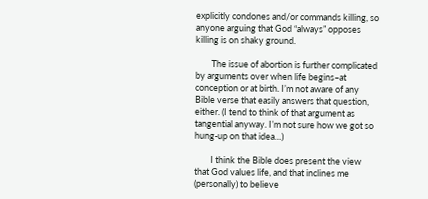explicitly condones and/or commands killing, so anyone arguing that God “always” opposes killing is on shaky ground.

        The issue of abortion is further complicated by arguments over when life begins–at conception or at birth. I’m not aware of any Bible verse that easily answers that question, either. (I tend to think of that argument as tangential anyway. I’m not sure how we got so hung-up on that idea…)

        I think the Bible does present the view that God values life, and that inclines me (personally) to believe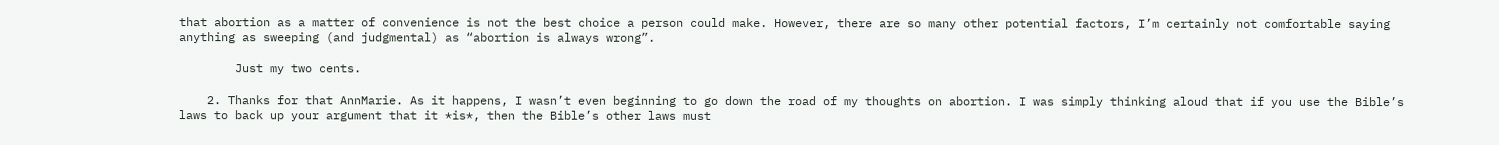that abortion as a matter of convenience is not the best choice a person could make. However, there are so many other potential factors, I’m certainly not comfortable saying anything as sweeping (and judgmental) as “abortion is always wrong”.

        Just my two cents.

    2. Thanks for that AnnMarie. As it happens, I wasn’t even beginning to go down the road of my thoughts on abortion. I was simply thinking aloud that if you use the Bible’s laws to back up your argument that it *is*, then the Bible’s other laws must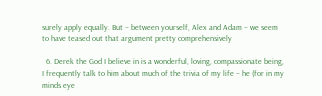surely apply equally. But – between yourself, Alex and Adam – we seem to have teased out that argument pretty comprehensively

  6. Derek the God I believe in is a wonderful, loving, compassionate being, I frequently talk to him about much of the trivia of my life – he (for in my minds eye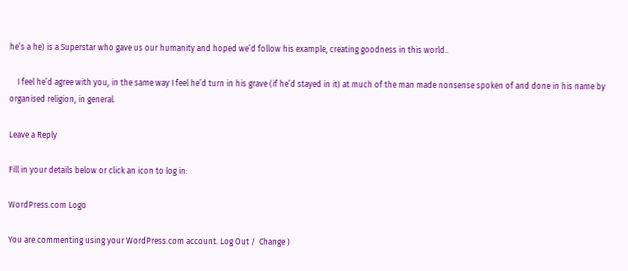he’s a he) is a Superstar who gave us our humanity and hoped we’d follow his example, creating goodness in this world..

    I feel he’d agree with you, in the same way I feel he’d turn in his grave (if he’d stayed in it) at much of the man made nonsense spoken of and done in his name by organised religion, in general.

Leave a Reply

Fill in your details below or click an icon to log in:

WordPress.com Logo

You are commenting using your WordPress.com account. Log Out /  Change )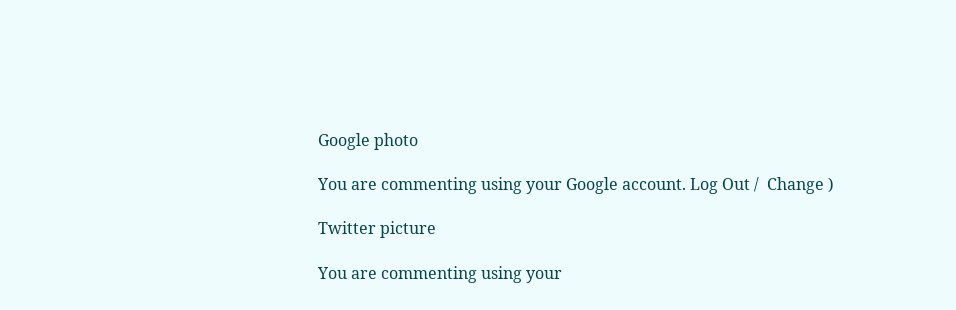Google photo

You are commenting using your Google account. Log Out /  Change )

Twitter picture

You are commenting using your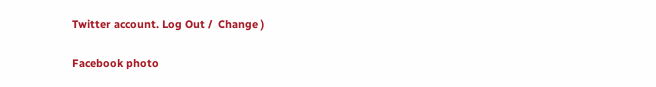Twitter account. Log Out /  Change )

Facebook photo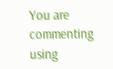You are commenting using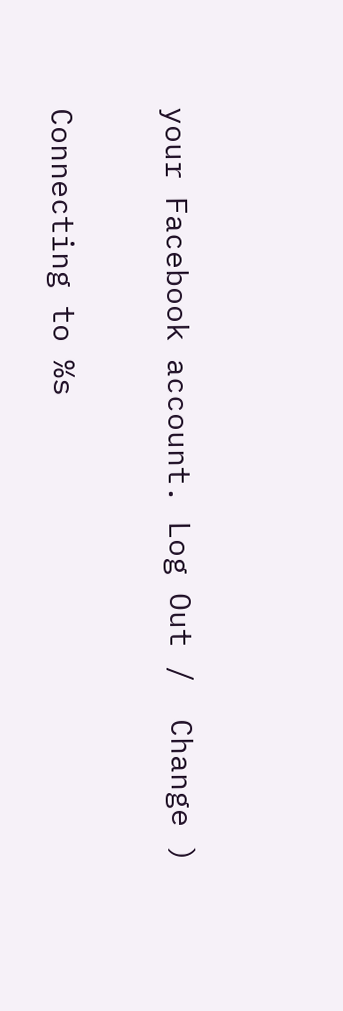your Facebook account. Log Out /  Change )

Connecting to %s